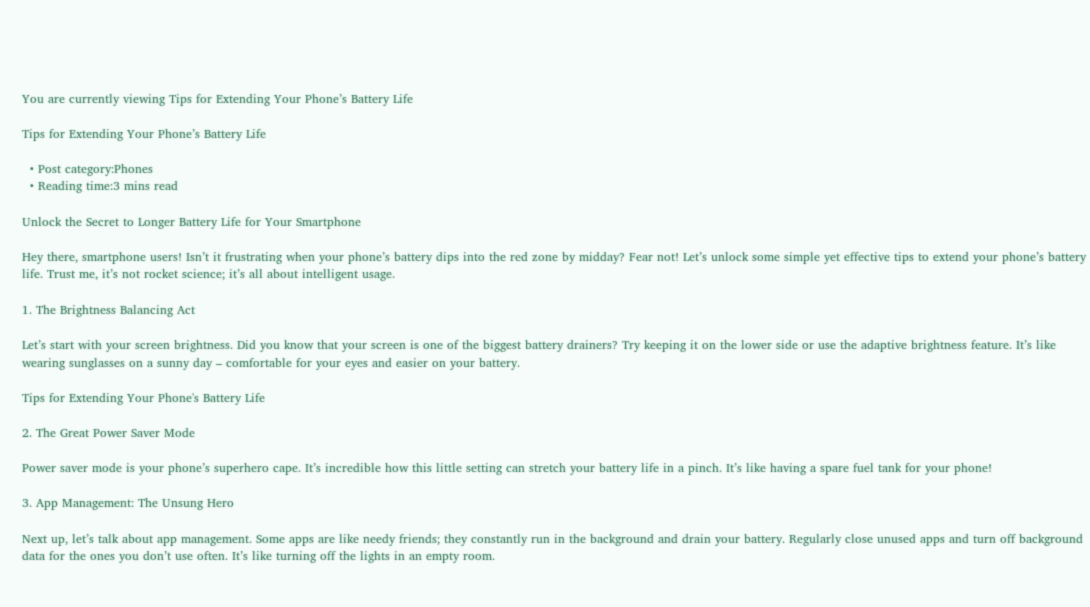You are currently viewing Tips for Extending Your Phone’s Battery Life

Tips for Extending Your Phone’s Battery Life

  • Post category:Phones
  • Reading time:3 mins read

Unlock the Secret to Longer Battery Life for Your Smartphone

Hey there, smartphone users! Isn’t it frustrating when your phone’s battery dips into the red zone by midday? Fear not! Let’s unlock some simple yet effective tips to extend your phone’s battery life. Trust me, it’s not rocket science; it’s all about intelligent usage.

1. The Brightness Balancing Act

Let’s start with your screen brightness. Did you know that your screen is one of the biggest battery drainers? Try keeping it on the lower side or use the adaptive brightness feature. It’s like wearing sunglasses on a sunny day – comfortable for your eyes and easier on your battery.

Tips for Extending Your Phone's Battery Life

2. The Great Power Saver Mode

Power saver mode is your phone’s superhero cape. It’s incredible how this little setting can stretch your battery life in a pinch. It’s like having a spare fuel tank for your phone!

3. App Management: The Unsung Hero

Next up, let’s talk about app management. Some apps are like needy friends; they constantly run in the background and drain your battery. Regularly close unused apps and turn off background data for the ones you don’t use often. It’s like turning off the lights in an empty room.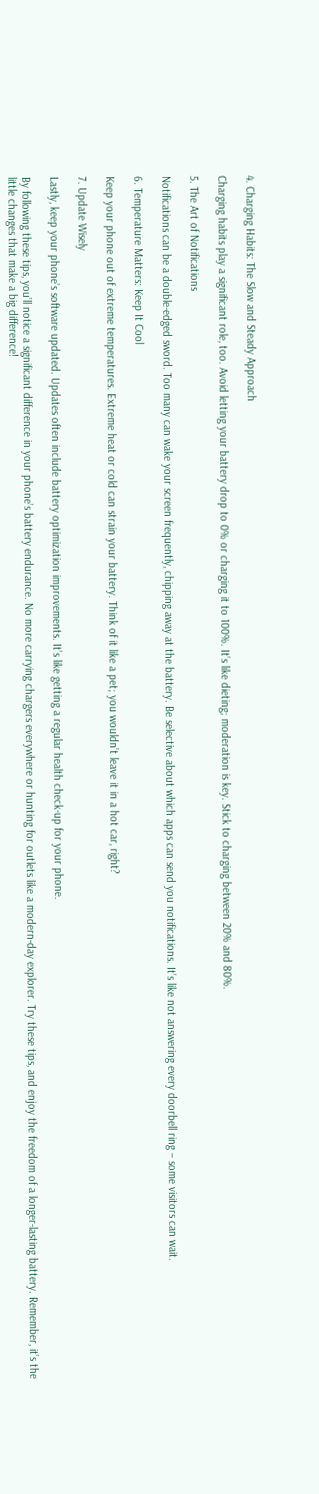4. Charging Habits: The Slow and Steady Approach

Charging habits play a significant role, too. Avoid letting your battery drop to 0% or charging it to 100%. It’s like dieting; moderation is key. Stick to charging between 20% and 80%.

5. The Art of Notifications

Notifications can be a double-edged sword. Too many can wake your screen frequently, chipping away at the battery. Be selective about which apps can send you notifications. It’s like not answering every doorbell ring – some visitors can wait.

6. Temperature Matters: Keep It Cool

Keep your phone out of extreme temperatures. Extreme heat or cold can strain your battery. Think of it like a pet; you wouldn’t leave it in a hot car, right?

7. Update Wisely

Lastly, keep your phone’s software updated. Updates often include battery optimization improvements. It’s like getting a regular health check-up for your phone.

By following these tips, you’ll notice a significant difference in your phone’s battery endurance. No more carrying chargers everywhere or hunting for outlets like a modern-day explorer. Try these tips, and enjoy the freedom of a longer-lasting battery. Remember, it’s the little changes that make a big difference!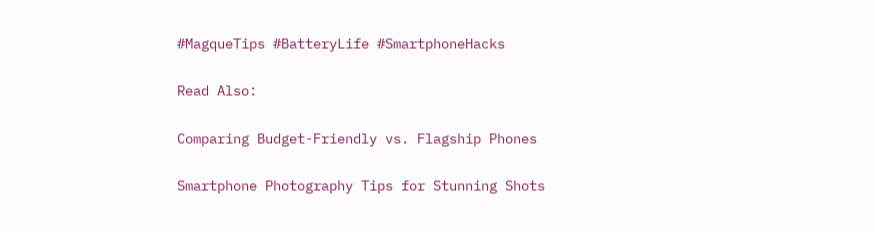#MagqueTips #BatteryLife #SmartphoneHacks

Read Also:

Comparing Budget-Friendly vs. Flagship Phones

Smartphone Photography Tips for Stunning Shots